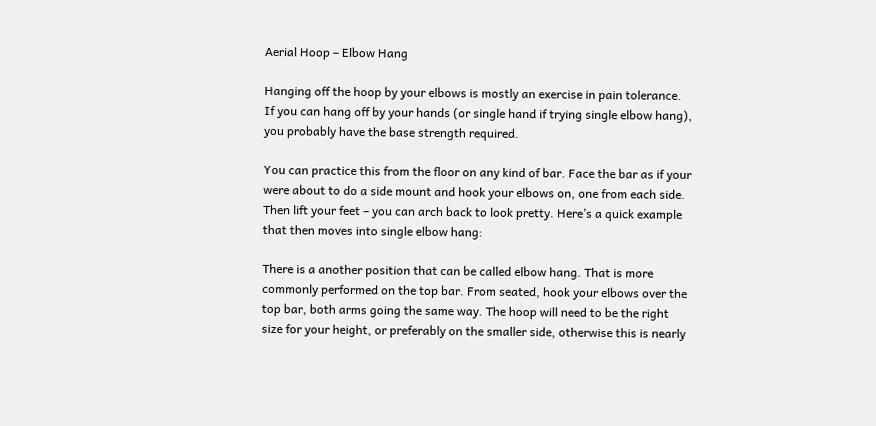Aerial Hoop – Elbow Hang

Hanging off the hoop by your elbows is mostly an exercise in pain tolerance. If you can hang off by your hands (or single hand if trying single elbow hang), you probably have the base strength required.

You can practice this from the floor on any kind of bar. Face the bar as if your were about to do a side mount and hook your elbows on, one from each side. Then lift your feet – you can arch back to look pretty. Here’s a quick example that then moves into single elbow hang:

There is a another position that can be called elbow hang. That is more commonly performed on the top bar. From seated, hook your elbows over the top bar, both arms going the same way. The hoop will need to be the right size for your height, or preferably on the smaller side, otherwise this is nearly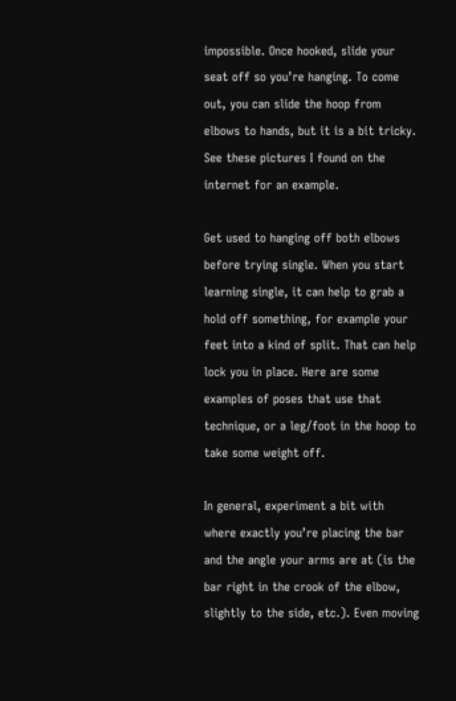impossible. Once hooked, slide your seat off so you’re hanging. To come out, you can slide the hoop from elbows to hands, but it is a bit tricky. See these pictures I found on the internet for an example.

Get used to hanging off both elbows before trying single. When you start learning single, it can help to grab a hold off something, for example your feet into a kind of split. That can help lock you in place. Here are some examples of poses that use that technique, or a leg/foot in the hoop to take some weight off.

In general, experiment a bit with where exactly you’re placing the bar and the angle your arms are at (is the bar right in the crook of the elbow, slightly to the side, etc.). Even moving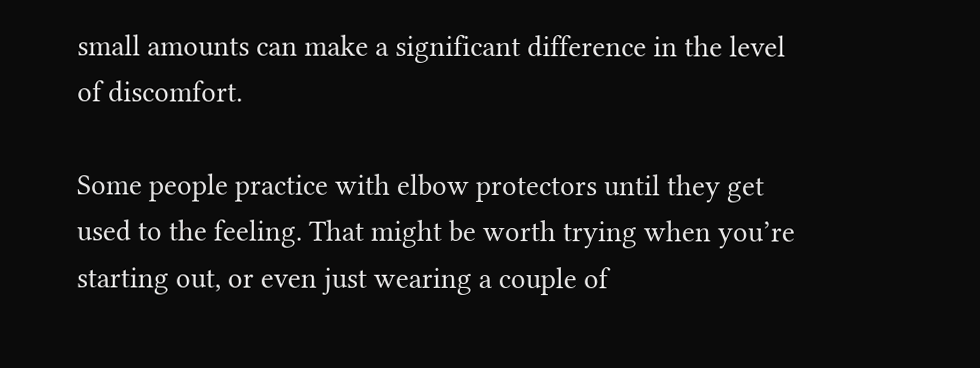small amounts can make a significant difference in the level of discomfort.

Some people practice with elbow protectors until they get used to the feeling. That might be worth trying when you’re starting out, or even just wearing a couple of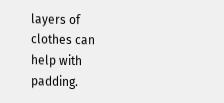layers of clothes can help with padding.